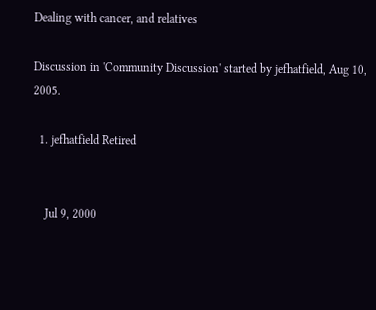Dealing with cancer, and relatives

Discussion in 'Community Discussion' started by jefhatfield, Aug 10, 2005.

  1. jefhatfield Retired


    Jul 9, 2000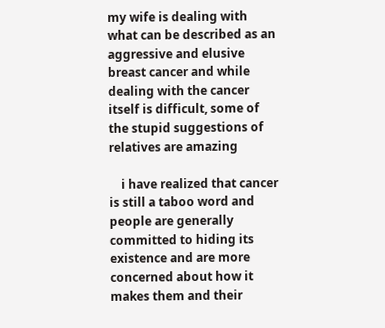my wife is dealing with what can be described as an aggressive and elusive breast cancer and while dealing with the cancer itself is difficult, some of the stupid suggestions of relatives are amazing

    i have realized that cancer is still a taboo word and people are generally committed to hiding its existence and are more concerned about how it makes them and their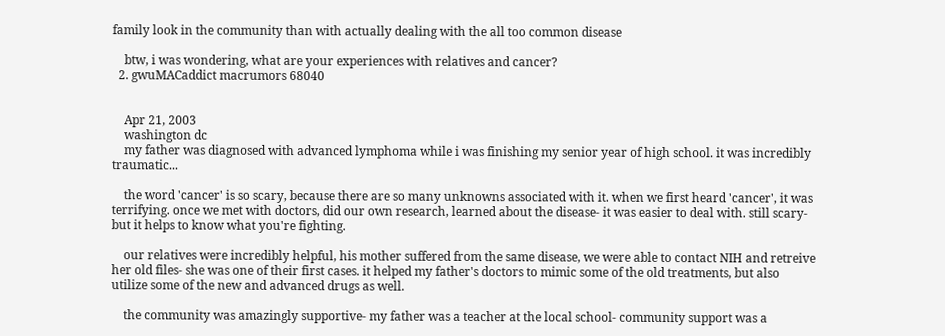family look in the community than with actually dealing with the all too common disease

    btw, i was wondering, what are your experiences with relatives and cancer?
  2. gwuMACaddict macrumors 68040


    Apr 21, 2003
    washington dc
    my father was diagnosed with advanced lymphoma while i was finishing my senior year of high school. it was incredibly traumatic...

    the word 'cancer' is so scary, because there are so many unknowns associated with it. when we first heard 'cancer', it was terrifying. once we met with doctors, did our own research, learned about the disease- it was easier to deal with. still scary- but it helps to know what you're fighting.

    our relatives were incredibly helpful, his mother suffered from the same disease, we were able to contact NIH and retreive her old files- she was one of their first cases. it helped my father's doctors to mimic some of the old treatments, but also utilize some of the new and advanced drugs as well.

    the community was amazingly supportive- my father was a teacher at the local school- community support was a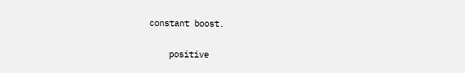constant boost.

    positive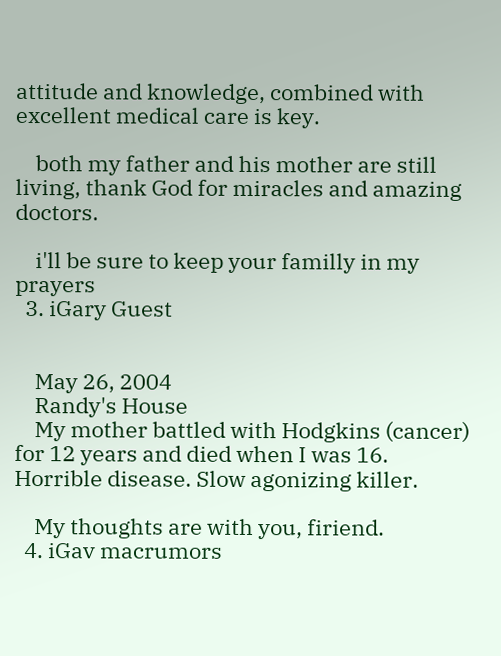attitude and knowledge, combined with excellent medical care is key.

    both my father and his mother are still living, thank God for miracles and amazing doctors.

    i'll be sure to keep your familly in my prayers
  3. iGary Guest


    May 26, 2004
    Randy's House
    My mother battled with Hodgkins (cancer) for 12 years and died when I was 16. Horrible disease. Slow agonizing killer.

    My thoughts are with you, firiend.
  4. iGav macrumors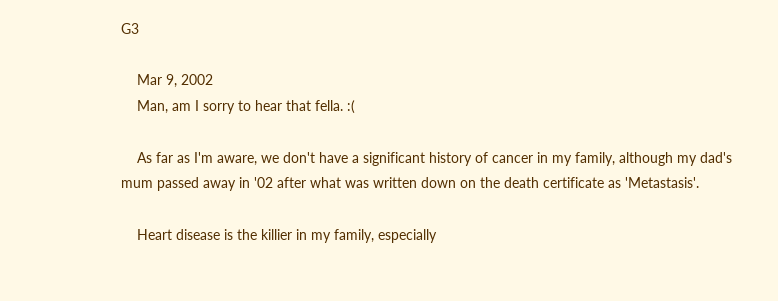G3

    Mar 9, 2002
    Man, am I sorry to hear that fella. :(

    As far as I'm aware, we don't have a significant history of cancer in my family, although my dad's mum passed away in '02 after what was written down on the death certificate as 'Metastasis'.

    Heart disease is the killier in my family, especially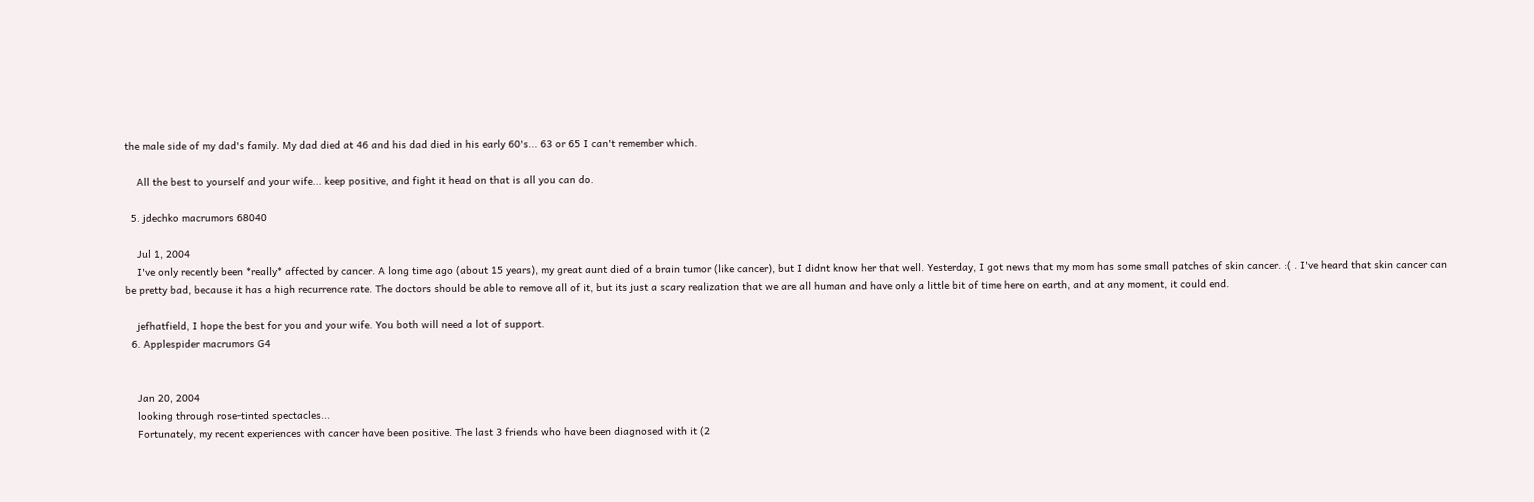the male side of my dad's family. My dad died at 46 and his dad died in his early 60's... 63 or 65 I can't remember which.

    All the best to yourself and your wife... keep positive, and fight it head on that is all you can do.

  5. jdechko macrumors 68040

    Jul 1, 2004
    I've only recently been *really* affected by cancer. A long time ago (about 15 years), my great aunt died of a brain tumor (like cancer), but I didnt know her that well. Yesterday, I got news that my mom has some small patches of skin cancer. :( . I've heard that skin cancer can be pretty bad, because it has a high recurrence rate. The doctors should be able to remove all of it, but its just a scary realization that we are all human and have only a little bit of time here on earth, and at any moment, it could end.

    jefhatfield, I hope the best for you and your wife. You both will need a lot of support.
  6. Applespider macrumors G4


    Jan 20, 2004
    looking through rose-tinted spectacles...
    Fortunately, my recent experiences with cancer have been positive. The last 3 friends who have been diagnosed with it (2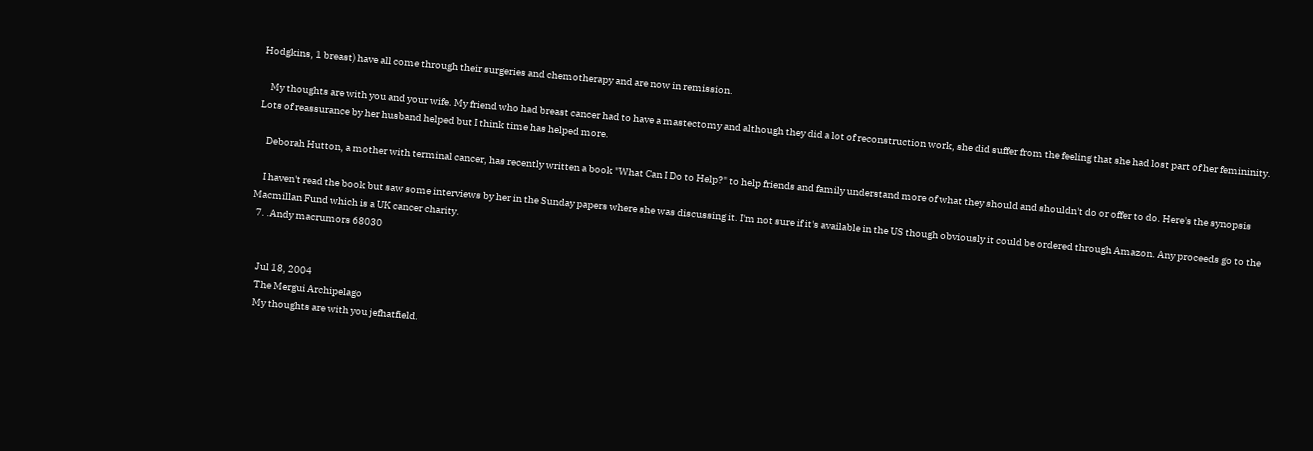Hodgkins, 1 breast) have all come through their surgeries and chemotherapy and are now in remission.

    My thoughts are with you and your wife. My friend who had breast cancer had to have a mastectomy and although they did a lot of reconstruction work, she did suffer from the feeling that she had lost part of her femininity. Lots of reassurance by her husband helped but I think time has helped more.

    Deborah Hutton, a mother with terminal cancer, has recently written a book "What Can I Do to Help?" to help friends and family understand more of what they should and shouldn't do or offer to do. Here's the synopsis

    I haven't read the book but saw some interviews by her in the Sunday papers where she was discussing it. I'm not sure if it's available in the US though obviously it could be ordered through Amazon. Any proceeds go to the Macmillan Fund which is a UK cancer charity.
  7. .Andy macrumors 68030


    Jul 18, 2004
    The Mergui Archipelago
    My thoughts are with you jefhatfield.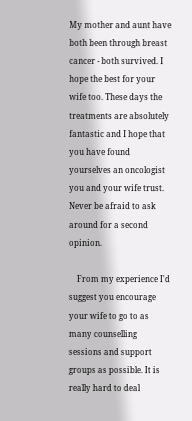My mother and aunt have both been through breast cancer - both survived. I hope the best for your wife too. These days the treatments are absolutely fantastic and I hope that you have found yourselves an oncologist you and your wife trust. Never be afraid to ask around for a second opinion.

    From my experience I'd suggest you encourage your wife to go to as many counselling sessions and support groups as possible. It is really hard to deal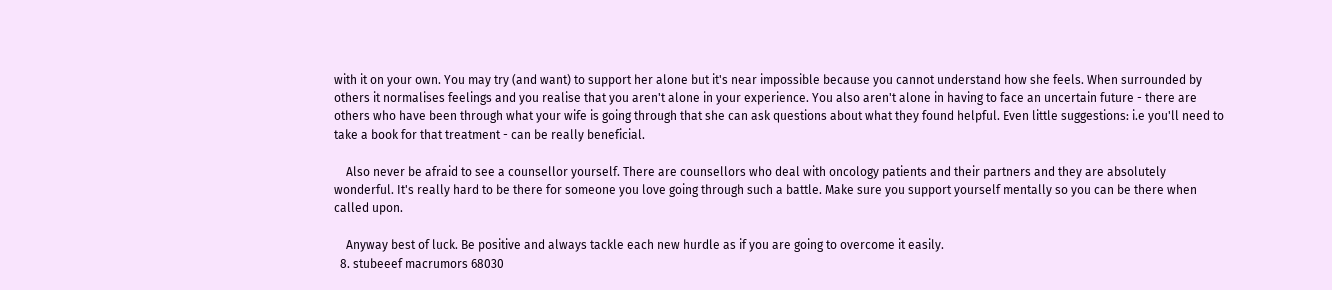with it on your own. You may try (and want) to support her alone but it's near impossible because you cannot understand how she feels. When surrounded by others it normalises feelings and you realise that you aren't alone in your experience. You also aren't alone in having to face an uncertain future - there are others who have been through what your wife is going through that she can ask questions about what they found helpful. Even little suggestions: i.e you'll need to take a book for that treatment - can be really beneficial.

    Also never be afraid to see a counsellor yourself. There are counsellors who deal with oncology patients and their partners and they are absolutely wonderful. It's really hard to be there for someone you love going through such a battle. Make sure you support yourself mentally so you can be there when called upon.

    Anyway best of luck. Be positive and always tackle each new hurdle as if you are going to overcome it easily.
  8. stubeeef macrumors 68030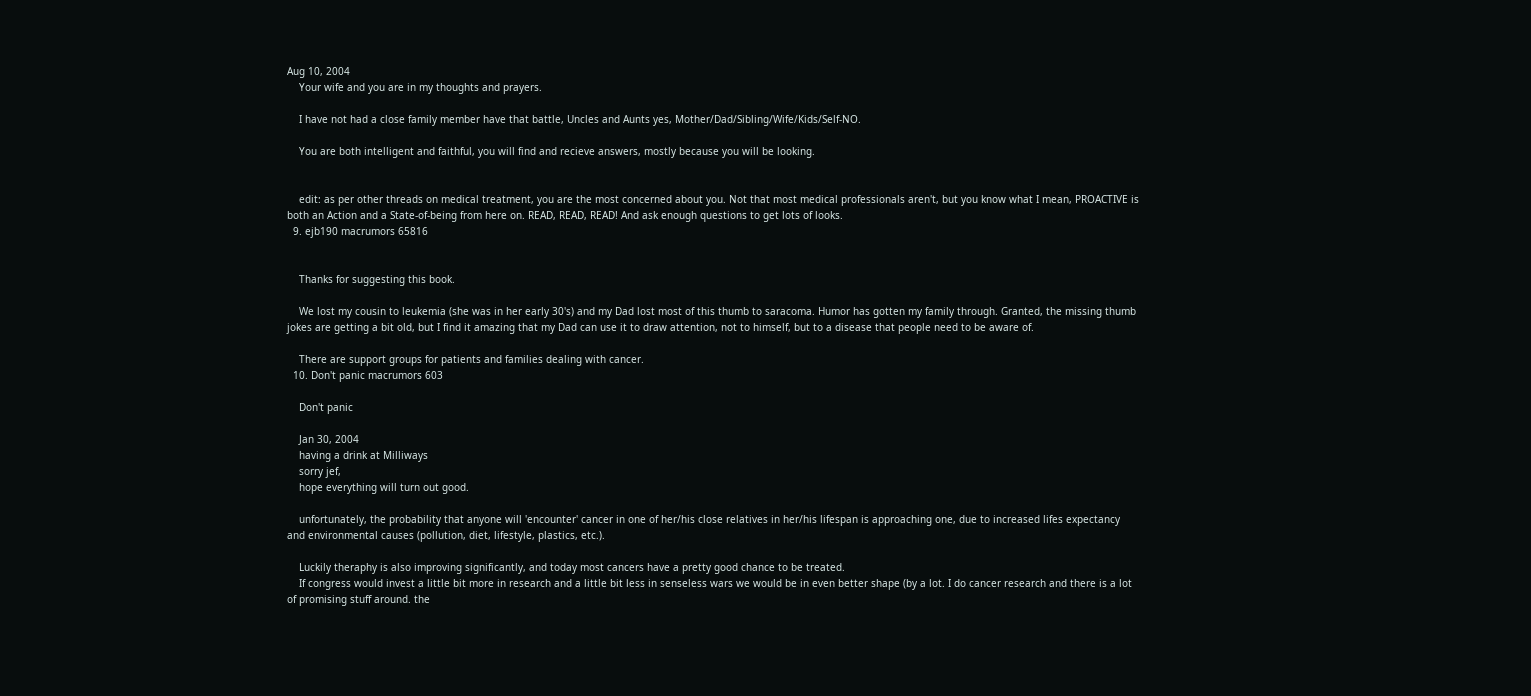Aug 10, 2004
    Your wife and you are in my thoughts and prayers.

    I have not had a close family member have that battle, Uncles and Aunts yes, Mother/Dad/Sibling/Wife/Kids/Self-NO.

    You are both intelligent and faithful, you will find and recieve answers, mostly because you will be looking.


    edit: as per other threads on medical treatment, you are the most concerned about you. Not that most medical professionals aren't, but you know what I mean, PROACTIVE is both an Action and a State-of-being from here on. READ, READ, READ! And ask enough questions to get lots of looks.
  9. ejb190 macrumors 65816


    Thanks for suggesting this book.

    We lost my cousin to leukemia (she was in her early 30's) and my Dad lost most of this thumb to saracoma. Humor has gotten my family through. Granted, the missing thumb jokes are getting a bit old, but I find it amazing that my Dad can use it to draw attention, not to himself, but to a disease that people need to be aware of.

    There are support groups for patients and families dealing with cancer.
  10. Don't panic macrumors 603

    Don't panic

    Jan 30, 2004
    having a drink at Milliways
    sorry jef,
    hope everything will turn out good.

    unfortunately, the probability that anyone will 'encounter' cancer in one of her/his close relatives in her/his lifespan is approaching one, due to increased lifes expectancy and environmental causes (pollution, diet, lifestyle, plastics, etc.).

    Luckily theraphy is also improving significantly, and today most cancers have a pretty good chance to be treated.
    If congress would invest a little bit more in research and a little bit less in senseless wars we would be in even better shape (by a lot. I do cancer research and there is a lot of promising stuff around. the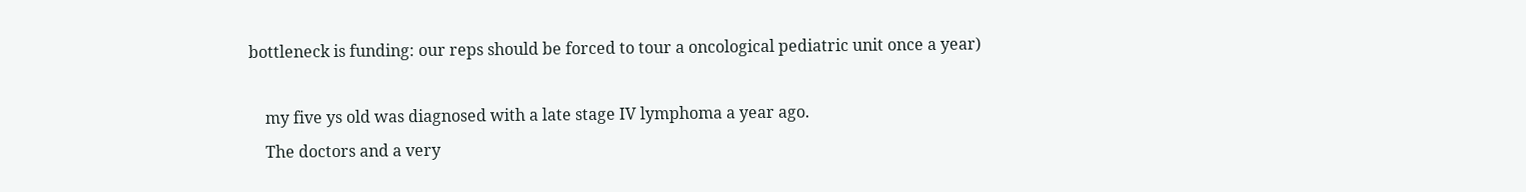bottleneck is funding: our reps should be forced to tour a oncological pediatric unit once a year)

    my five ys old was diagnosed with a late stage IV lymphoma a year ago.
    The doctors and a very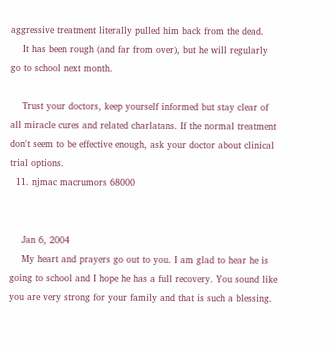aggressive treatment literally pulled him back from the dead.
    It has been rough (and far from over), but he will regularly go to school next month.

    Trust your doctors, keep yourself informed but stay clear of all miracle cures and related charlatans. If the normal treatment don't seem to be effective enough, ask your doctor about clinical trial options.
  11. njmac macrumors 68000


    Jan 6, 2004
    My heart and prayers go out to you. I am glad to hear he is going to school and I hope he has a full recovery. You sound like you are very strong for your family and that is such a blessing.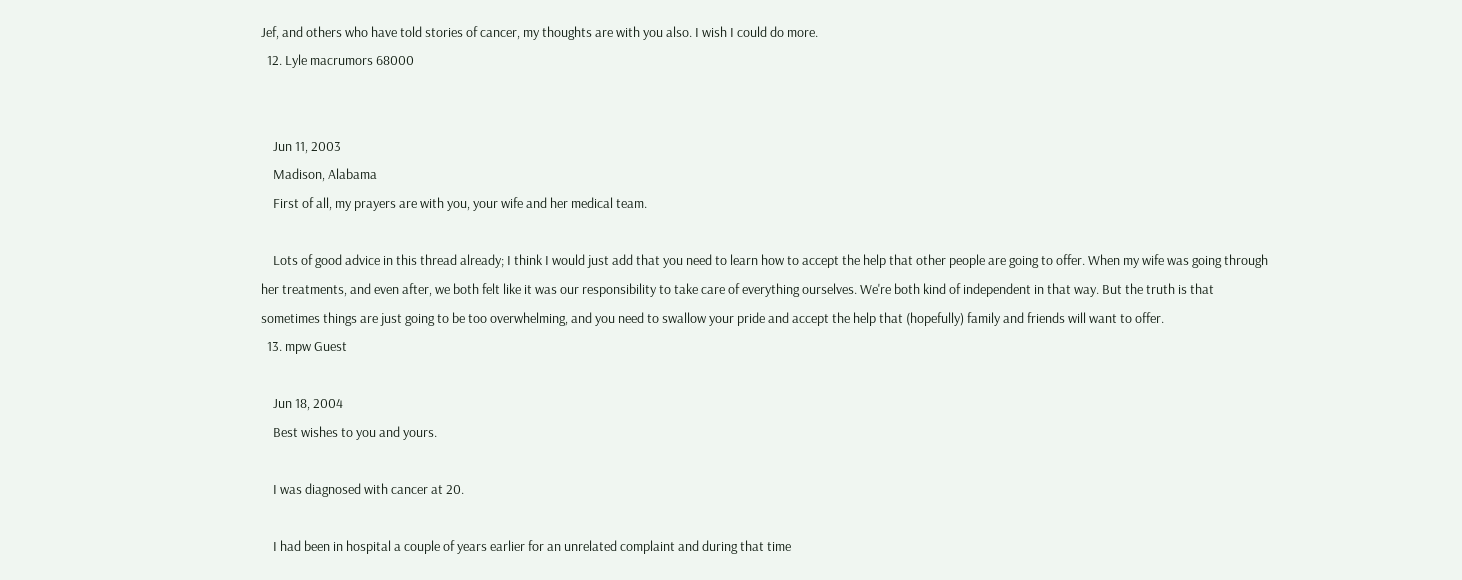Jef, and others who have told stories of cancer, my thoughts are with you also. I wish I could do more.
  12. Lyle macrumors 68000


    Jun 11, 2003
    Madison, Alabama
    First of all, my prayers are with you, your wife and her medical team.

    Lots of good advice in this thread already; I think I would just add that you need to learn how to accept the help that other people are going to offer. When my wife was going through her treatments, and even after, we both felt like it was our responsibility to take care of everything ourselves. We're both kind of independent in that way. But the truth is that sometimes things are just going to be too overwhelming, and you need to swallow your pride and accept the help that (hopefully) family and friends will want to offer.
  13. mpw Guest

    Jun 18, 2004
    Best wishes to you and yours.

    I was diagnosed with cancer at 20.

    I had been in hospital a couple of years earlier for an unrelated complaint and during that time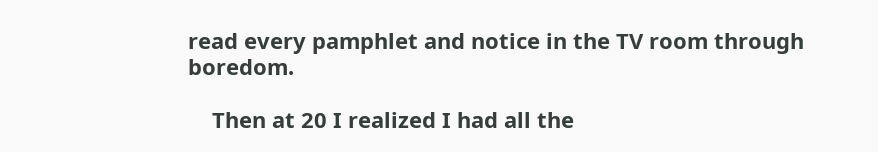read every pamphlet and notice in the TV room through boredom.

    Then at 20 I realized I had all the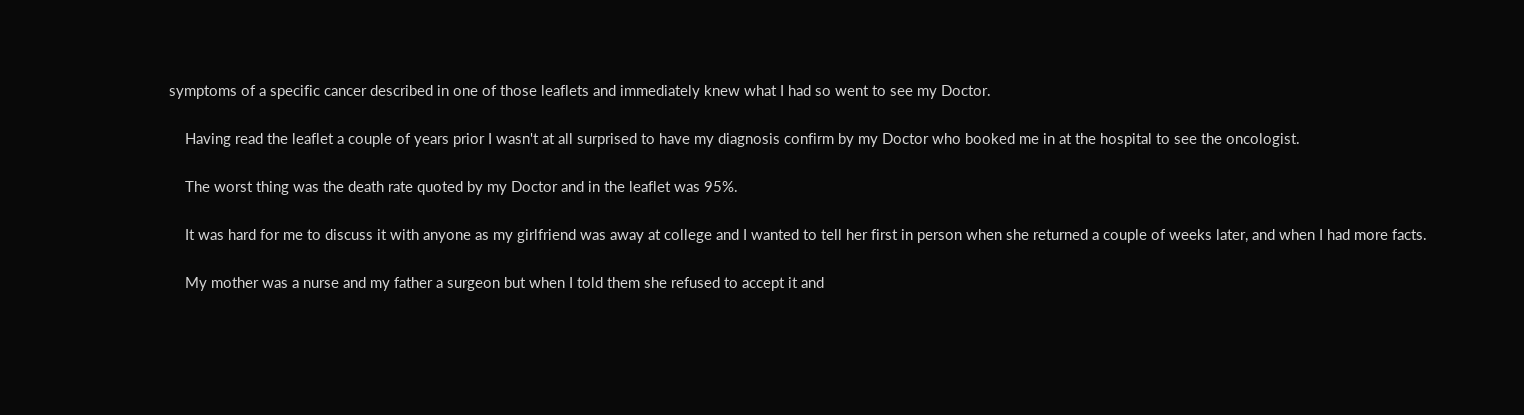symptoms of a specific cancer described in one of those leaflets and immediately knew what I had so went to see my Doctor.

    Having read the leaflet a couple of years prior I wasn't at all surprised to have my diagnosis confirm by my Doctor who booked me in at the hospital to see the oncologist.

    The worst thing was the death rate quoted by my Doctor and in the leaflet was 95%.

    It was hard for me to discuss it with anyone as my girlfriend was away at college and I wanted to tell her first in person when she returned a couple of weeks later, and when I had more facts.

    My mother was a nurse and my father a surgeon but when I told them she refused to accept it and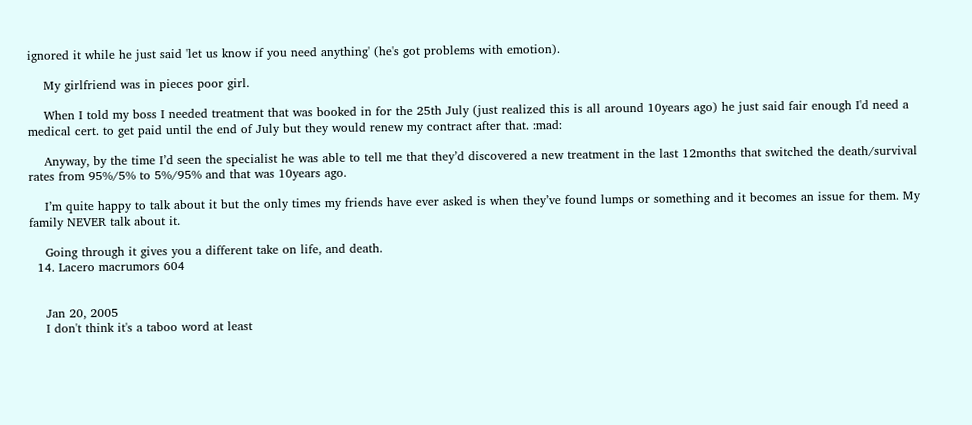ignored it while he just said 'let us know if you need anything' (he's got problems with emotion).

    My girlfriend was in pieces poor girl.

    When I told my boss I needed treatment that was booked in for the 25th July (just realized this is all around 10years ago) he just said fair enough I'd need a medical cert. to get paid until the end of July but they would renew my contract after that. :mad:

    Anyway, by the time I’d seen the specialist he was able to tell me that they’d discovered a new treatment in the last 12months that switched the death/survival rates from 95%/5% to 5%/95% and that was 10years ago.

    I’m quite happy to talk about it but the only times my friends have ever asked is when they’ve found lumps or something and it becomes an issue for them. My family NEVER talk about it.

    Going through it gives you a different take on life, and death.
  14. Lacero macrumors 604


    Jan 20, 2005
    I don't think it's a taboo word at least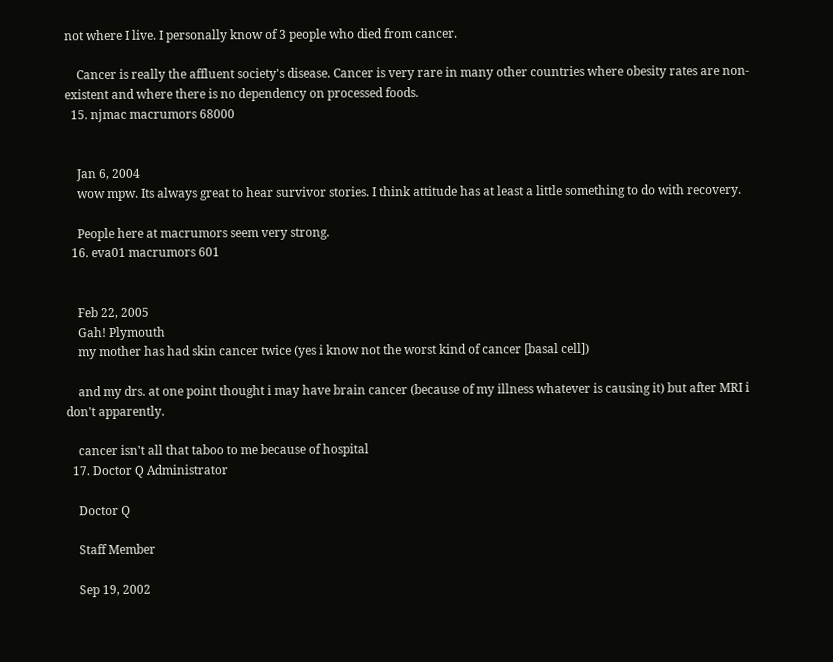not where I live. I personally know of 3 people who died from cancer.

    Cancer is really the affluent society's disease. Cancer is very rare in many other countries where obesity rates are non-existent and where there is no dependency on processed foods.
  15. njmac macrumors 68000


    Jan 6, 2004
    wow mpw. Its always great to hear survivor stories. I think attitude has at least a little something to do with recovery.

    People here at macrumors seem very strong.
  16. eva01 macrumors 601


    Feb 22, 2005
    Gah! Plymouth
    my mother has had skin cancer twice (yes i know not the worst kind of cancer [basal cell])

    and my drs. at one point thought i may have brain cancer (because of my illness whatever is causing it) but after MRI i don't apparently.

    cancer isn't all that taboo to me because of hospital
  17. Doctor Q Administrator

    Doctor Q

    Staff Member

    Sep 19, 2002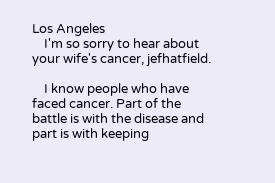Los Angeles
    I'm so sorry to hear about your wife's cancer, jefhatfield.

    I know people who have faced cancer. Part of the battle is with the disease and part is with keeping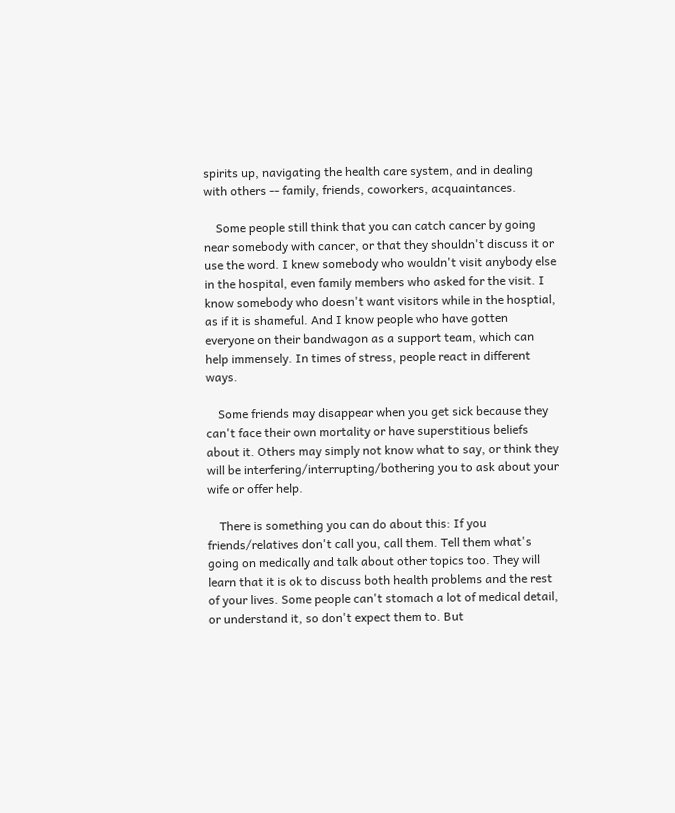spirits up, navigating the health care system, and in dealing with others -- family, friends, coworkers, acquaintances.

    Some people still think that you can catch cancer by going near somebody with cancer, or that they shouldn't discuss it or use the word. I knew somebody who wouldn't visit anybody else in the hospital, even family members who asked for the visit. I know somebody who doesn't want visitors while in the hosptial, as if it is shameful. And I know people who have gotten everyone on their bandwagon as a support team, which can help immensely. In times of stress, people react in different ways.

    Some friends may disappear when you get sick because they can't face their own mortality or have superstitious beliefs about it. Others may simply not know what to say, or think they will be interfering/interrupting/bothering you to ask about your wife or offer help.

    There is something you can do about this: If you friends/relatives don't call you, call them. Tell them what's going on medically and talk about other topics too. They will learn that it is ok to discuss both health problems and the rest of your lives. Some people can't stomach a lot of medical detail, or understand it, so don't expect them to. But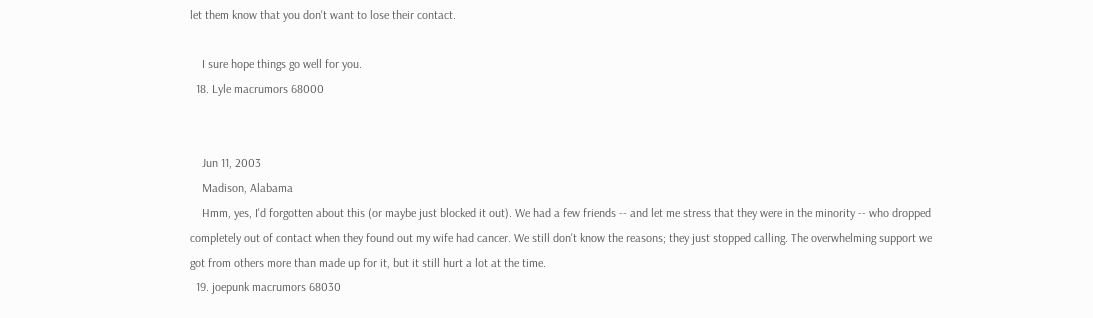let them know that you don't want to lose their contact.

    I sure hope things go well for you.
  18. Lyle macrumors 68000


    Jun 11, 2003
    Madison, Alabama
    Hmm, yes, I'd forgotten about this (or maybe just blocked it out). We had a few friends -- and let me stress that they were in the minority -- who dropped completely out of contact when they found out my wife had cancer. We still don't know the reasons; they just stopped calling. The overwhelming support we got from others more than made up for it, but it still hurt a lot at the time.
  19. joepunk macrumors 68030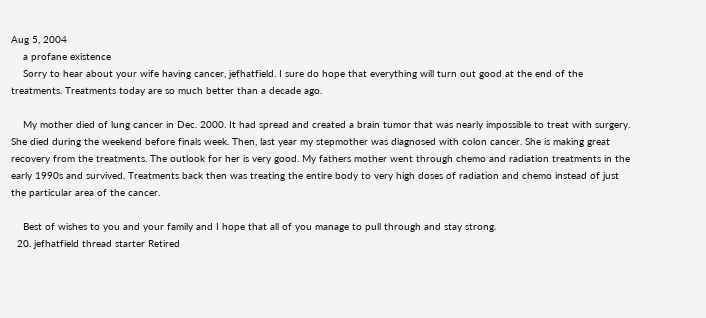Aug 5, 2004
    a profane existence
    Sorry to hear about your wife having cancer, jefhatfield. I sure do hope that everything will turn out good at the end of the treatments. Treatments today are so much better than a decade ago.

    My mother died of lung cancer in Dec. 2000. It had spread and created a brain tumor that was nearly impossible to treat with surgery. She died during the weekend before finals week. Then, last year my stepmother was diagnosed with colon cancer. She is making great recovery from the treatments. The outlook for her is very good. My fathers mother went through chemo and radiation treatments in the early 1990s and survived. Treatments back then was treating the entire body to very high doses of radiation and chemo instead of just the particular area of the cancer.

    Best of wishes to you and your family and I hope that all of you manage to pull through and stay strong.
  20. jefhatfield thread starter Retired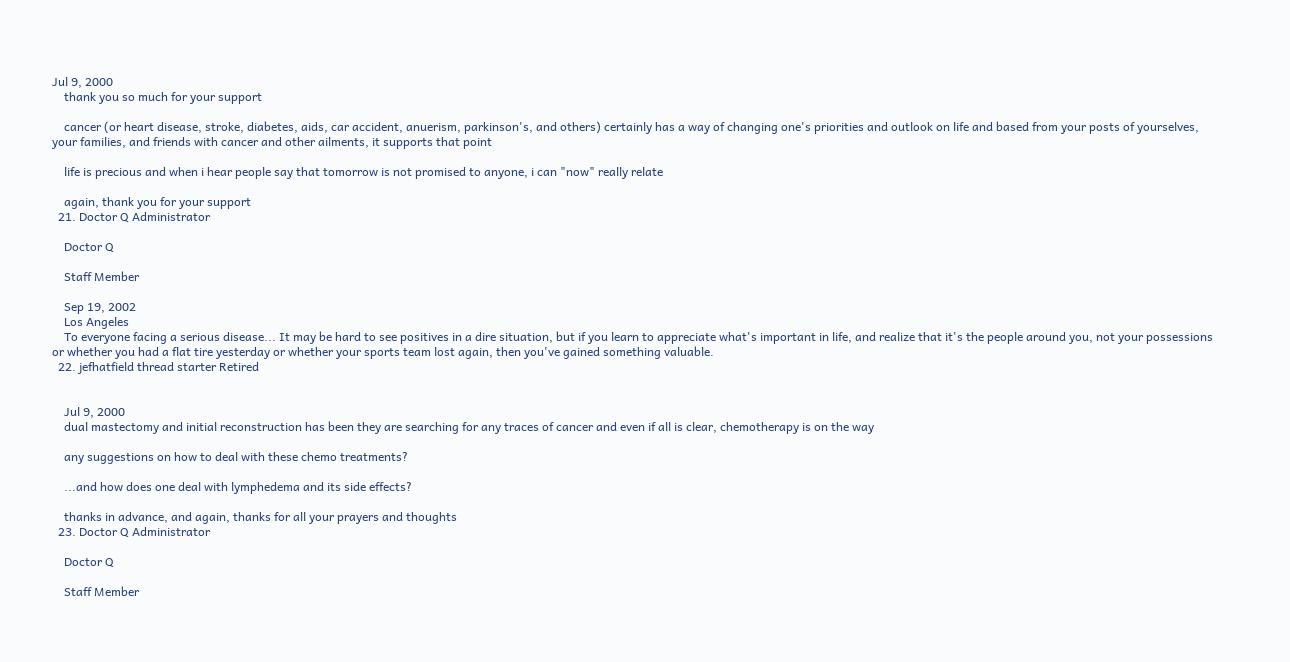Jul 9, 2000
    thank you so much for your support

    cancer (or heart disease, stroke, diabetes, aids, car accident, anuerism, parkinson's, and others) certainly has a way of changing one's priorities and outlook on life and based from your posts of yourselves, your families, and friends with cancer and other ailments, it supports that point

    life is precious and when i hear people say that tomorrow is not promised to anyone, i can "now" really relate

    again, thank you for your support
  21. Doctor Q Administrator

    Doctor Q

    Staff Member

    Sep 19, 2002
    Los Angeles
    To everyone facing a serious disease... It may be hard to see positives in a dire situation, but if you learn to appreciate what's important in life, and realize that it's the people around you, not your possessions or whether you had a flat tire yesterday or whether your sports team lost again, then you've gained something valuable.
  22. jefhatfield thread starter Retired


    Jul 9, 2000
    dual mastectomy and initial reconstruction has been they are searching for any traces of cancer and even if all is clear, chemotherapy is on the way

    any suggestions on how to deal with these chemo treatments?

    ...and how does one deal with lymphedema and its side effects?

    thanks in advance, and again, thanks for all your prayers and thoughts
  23. Doctor Q Administrator

    Doctor Q

    Staff Member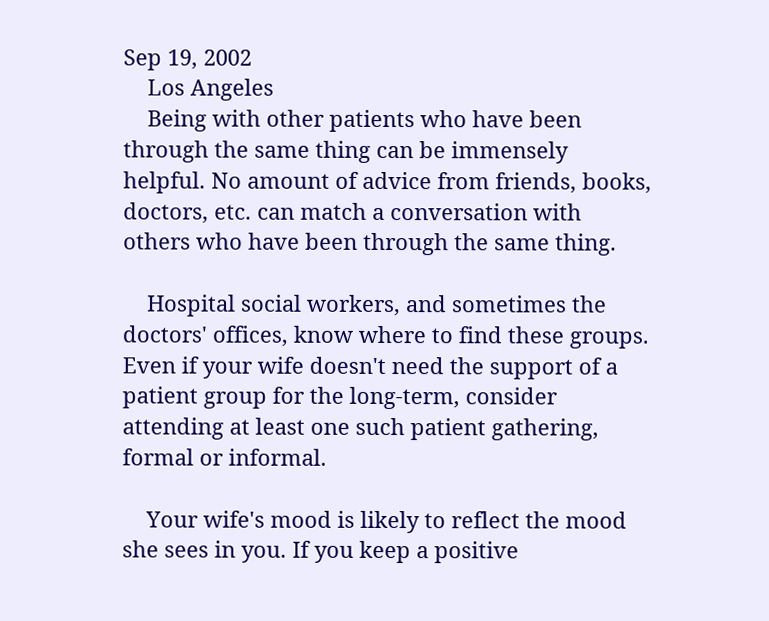Sep 19, 2002
    Los Angeles
    Being with other patients who have been through the same thing can be immensely helpful. No amount of advice from friends, books, doctors, etc. can match a conversation with others who have been through the same thing.

    Hospital social workers, and sometimes the doctors' offices, know where to find these groups. Even if your wife doesn't need the support of a patient group for the long-term, consider attending at least one such patient gathering, formal or informal.

    Your wife's mood is likely to reflect the mood she sees in you. If you keep a positive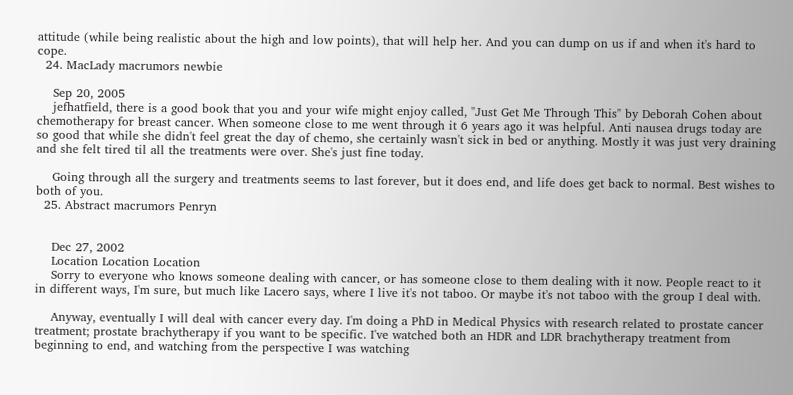attitude (while being realistic about the high and low points), that will help her. And you can dump on us if and when it's hard to cope.
  24. MacLady macrumors newbie

    Sep 20, 2005
    jefhatfield, there is a good book that you and your wife might enjoy called, "Just Get Me Through This" by Deborah Cohen about chemotherapy for breast cancer. When someone close to me went through it 6 years ago it was helpful. Anti nausea drugs today are so good that while she didn't feel great the day of chemo, she certainly wasn't sick in bed or anything. Mostly it was just very draining and she felt tired til all the treatments were over. She's just fine today.

    Going through all the surgery and treatments seems to last forever, but it does end, and life does get back to normal. Best wishes to both of you.
  25. Abstract macrumors Penryn


    Dec 27, 2002
    Location Location Location
    Sorry to everyone who knows someone dealing with cancer, or has someone close to them dealing with it now. People react to it in different ways, I'm sure, but much like Lacero says, where I live it's not taboo. Or maybe it's not taboo with the group I deal with.

    Anyway, eventually I will deal with cancer every day. I'm doing a PhD in Medical Physics with research related to prostate cancer treatment; prostate brachytherapy if you want to be specific. I've watched both an HDR and LDR brachytherapy treatment from beginning to end, and watching from the perspective I was watching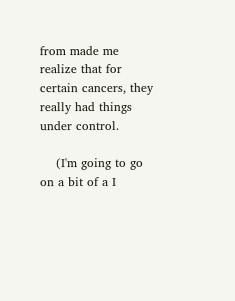from made me realize that for certain cancers, they really had things under control.

    (I'm going to go on a bit of a I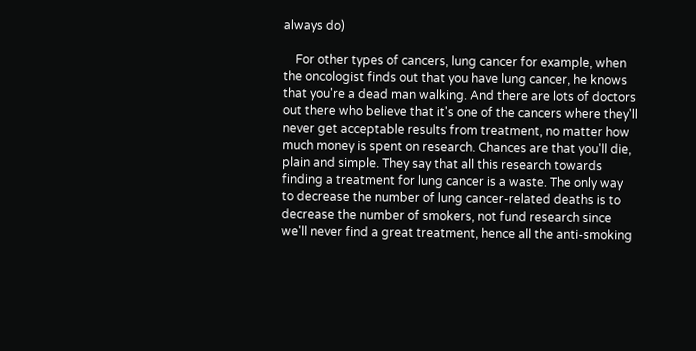always do)

    For other types of cancers, lung cancer for example, when the oncologist finds out that you have lung cancer, he knows that you're a dead man walking. And there are lots of doctors out there who believe that it's one of the cancers where they'll never get acceptable results from treatment, no matter how much money is spent on research. Chances are that you'll die, plain and simple. They say that all this research towards finding a treatment for lung cancer is a waste. The only way to decrease the number of lung cancer-related deaths is to decrease the number of smokers, not fund research since we'll never find a great treatment, hence all the anti-smoking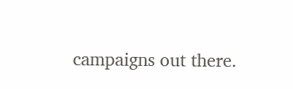campaigns out there.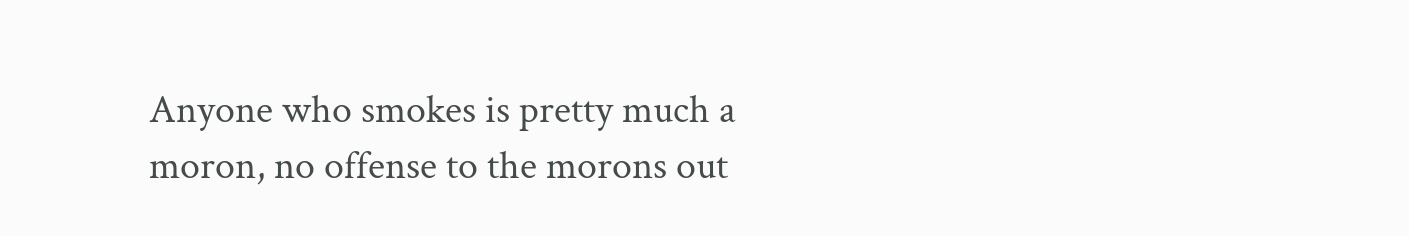Anyone who smokes is pretty much a moron, no offense to the morons out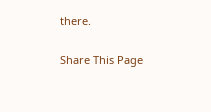there.

Share This Page